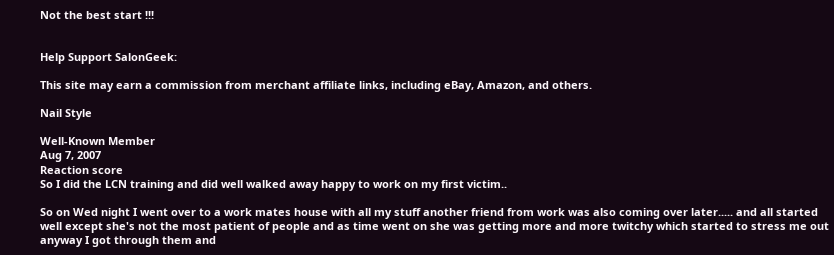Not the best start !!!


Help Support SalonGeek:

This site may earn a commission from merchant affiliate links, including eBay, Amazon, and others.

Nail Style

Well-Known Member
Aug 7, 2007
Reaction score
So I did the LCN training and did well walked away happy to work on my first victim..

So on Wed night I went over to a work mates house with all my stuff another friend from work was also coming over later..... and all started well except she's not the most patient of people and as time went on she was getting more and more twitchy which started to stress me out anyway I got through them and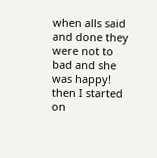when alls said and done they were not to bad and she was happy! then I started on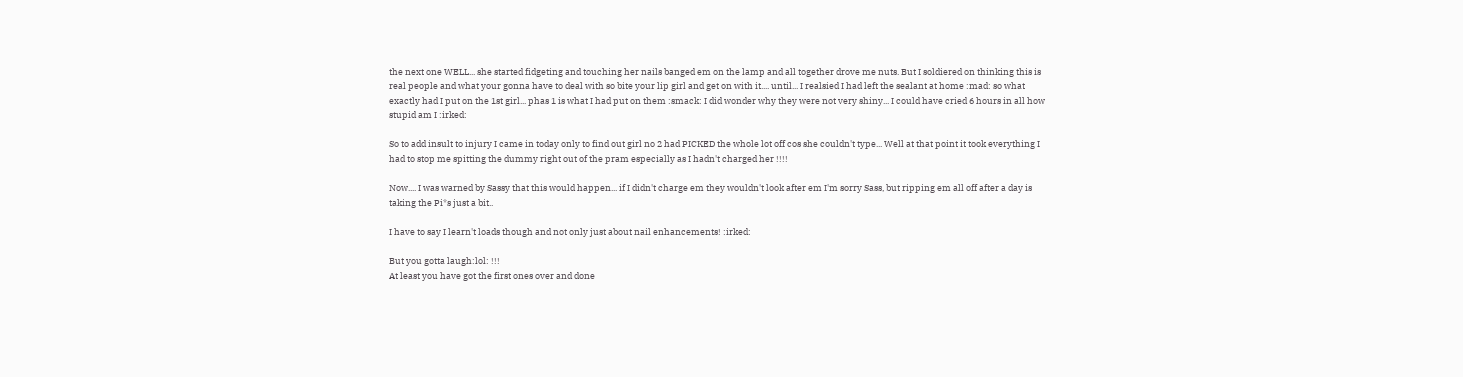the next one WELL... she started fidgeting and touching her nails banged em on the lamp and all together drove me nuts. But I soldiered on thinking this is real people and what your gonna have to deal with so bite your lip girl and get on with it.... until... I realsied I had left the sealant at home :mad: so what exactly had I put on the 1st girl... phas 1 is what I had put on them :smack: I did wonder why they were not very shiny... I could have cried 6 hours in all how stupid am I :irked:

So to add insult to injury I came in today only to find out girl no 2 had PICKED the whole lot off cos she couldn't type... Well at that point it took everything I had to stop me spitting the dummy right out of the pram especially as I hadn't charged her !!!!

Now.... I was warned by Sassy that this would happen... if I didn't charge em they wouldn't look after em I'm sorry Sass, but ripping em all off after a day is taking the Pi*s just a bit..

I have to say I learn't loads though and not only just about nail enhancements! :irked:

But you gotta laugh:lol: !!!
At least you have got the first ones over and done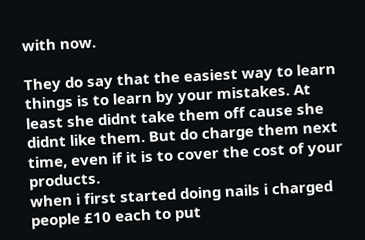with now.

They do say that the easiest way to learn things is to learn by your mistakes. At least she didnt take them off cause she didnt like them. But do charge them next time, even if it is to cover the cost of your products.
when i first started doing nails i charged people £10 each to put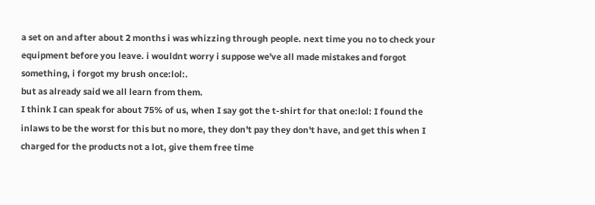a set on and after about 2 months i was whizzing through people. next time you no to check your equipment before you leave. i wouldnt worry i suppose we've all made mistakes and forgot something, i forgot my brush once:lol:.
but as already said we all learn from them.
I think I can speak for about 75% of us, when I say got the t-shirt for that one:lol: I found the inlaws to be the worst for this but no more, they don't pay they don't have, and get this when I charged for the products not a lot, give them free time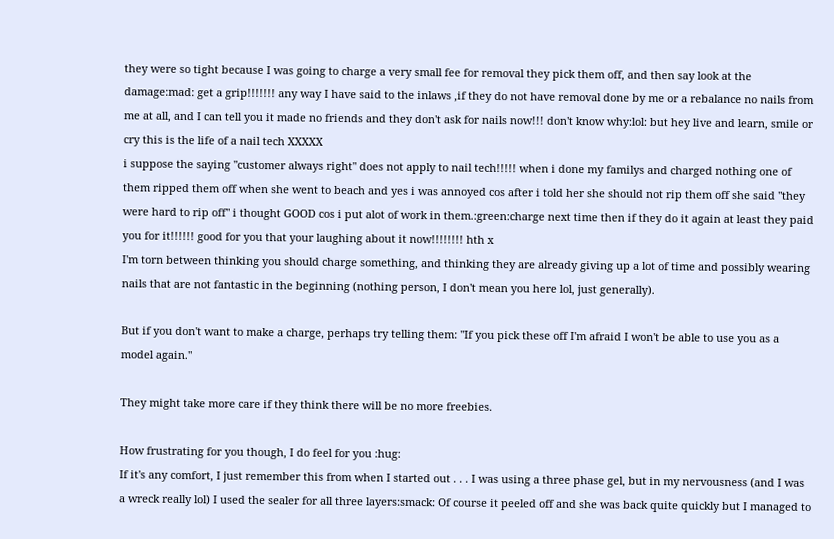they were so tight because I was going to charge a very small fee for removal they pick them off, and then say look at the damage:mad: get a grip!!!!!!! any way I have said to the inlaws ,if they do not have removal done by me or a rebalance no nails from me at all, and I can tell you it made no friends and they don't ask for nails now!!! don't know why:lol: but hey live and learn, smile or cry this is the life of a nail tech XXXXX
i suppose the saying "customer always right" does not apply to nail tech!!!!! when i done my familys and charged nothing one of them ripped them off when she went to beach and yes i was annoyed cos after i told her she should not rip them off she said "they were hard to rip off" i thought GOOD cos i put alot of work in them.:green:charge next time then if they do it again at least they paid you for it!!!!!! good for you that your laughing about it now!!!!!!!! hth x
I'm torn between thinking you should charge something, and thinking they are already giving up a lot of time and possibly wearing nails that are not fantastic in the beginning (nothing person, I don't mean you here lol, just generally).

But if you don't want to make a charge, perhaps try telling them: "If you pick these off I'm afraid I won't be able to use you as a model again."

They might take more care if they think there will be no more freebies.

How frustrating for you though, I do feel for you :hug:
If it's any comfort, I just remember this from when I started out . . . I was using a three phase gel, but in my nervousness (and I was a wreck really lol) I used the sealer for all three layers:smack: Of course it peeled off and she was back quite quickly but I managed to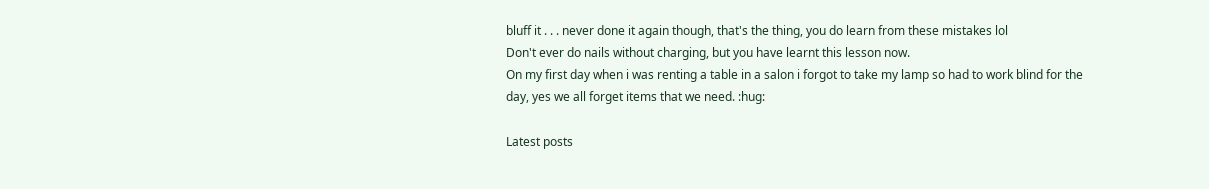bluff it . . . never done it again though, that's the thing, you do learn from these mistakes lol
Don't ever do nails without charging, but you have learnt this lesson now.
On my first day when i was renting a table in a salon i forgot to take my lamp so had to work blind for the day, yes we all forget items that we need. :hug:

Latest posts